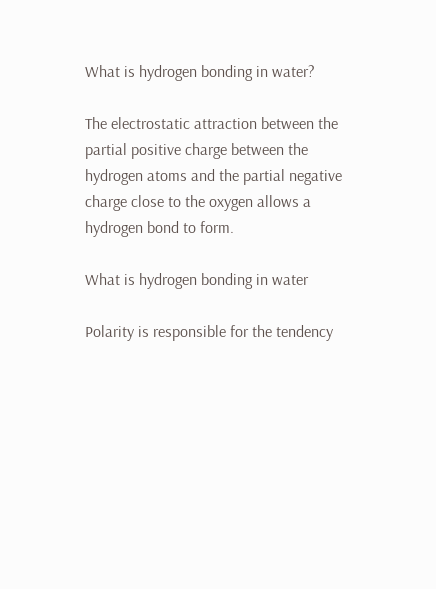What is hydrogen bonding in water?

The electrostatic attraction between the partial positive charge between the hydrogen atoms and the partial negative charge close to the oxygen allows a hydrogen bond to form.

What is hydrogen bonding in water

Polarity is responsible for the tendency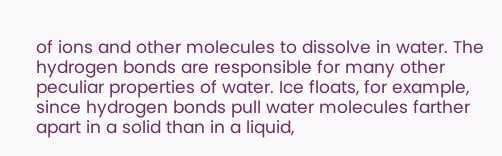of ions and other molecules to dissolve in water. The hydrogen bonds are responsible for many other peculiar properties of water. Ice floats, for example, since hydrogen bonds pull water molecules farther apart in a solid than in a liquid,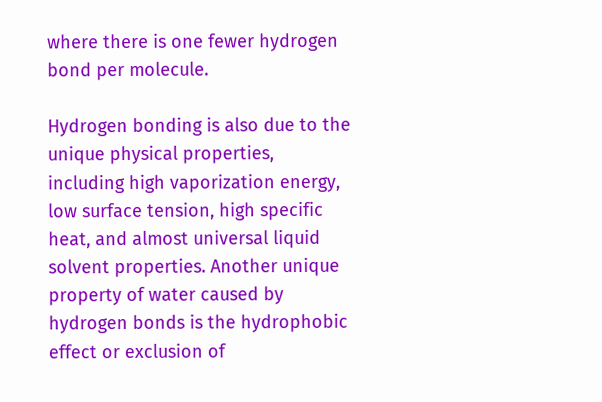where there is one fewer hydrogen bond per molecule.

Hydrogen bonding is also due to the unique physical properties, including high vaporization energy, low surface tension, high specific heat, and almost universal liquid solvent properties. Another unique property of water caused by hydrogen bonds is the hydrophobic effect or exclusion of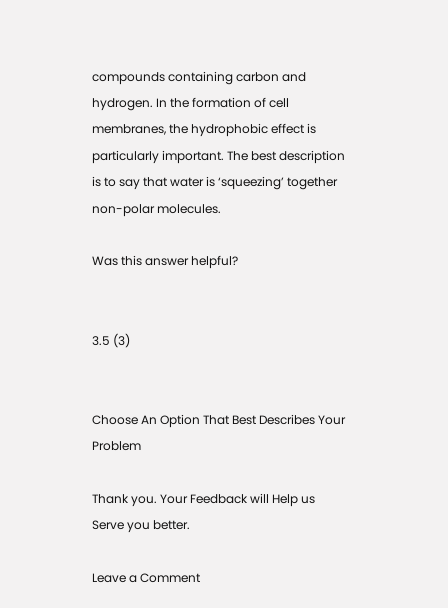compounds containing carbon and hydrogen. In the formation of cell membranes, the hydrophobic effect is particularly important. The best description is to say that water is ‘squeezing’ together non-polar molecules.

Was this answer helpful?


3.5 (3)


Choose An Option That Best Describes Your Problem

Thank you. Your Feedback will Help us Serve you better.

Leave a Comment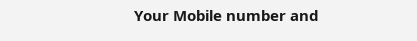Your Mobile number and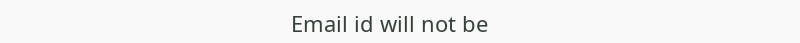Email id will not be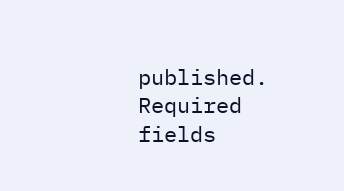published. Required fields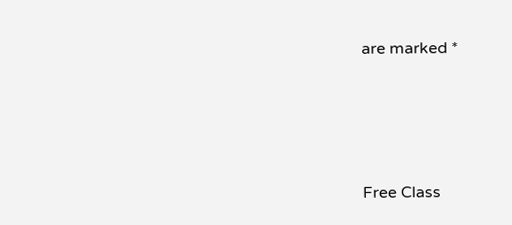are marked *




Free Class